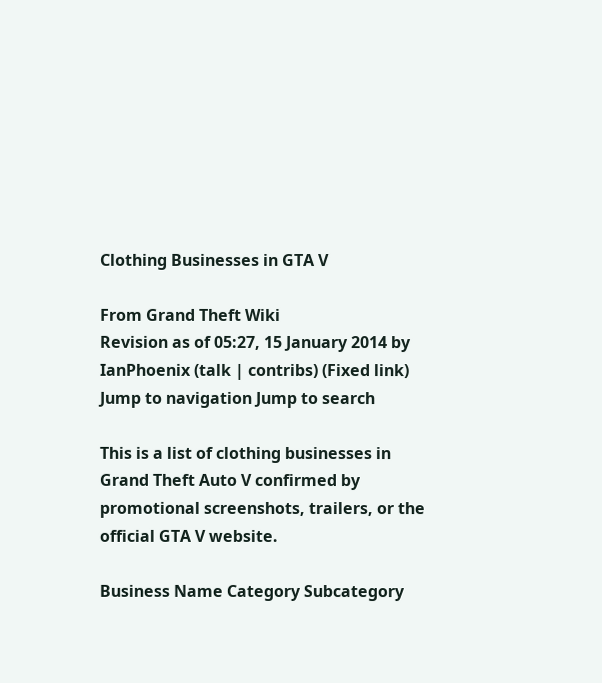Clothing Businesses in GTA V

From Grand Theft Wiki
Revision as of 05:27, 15 January 2014 by IanPhoenix (talk | contribs) (Fixed link)
Jump to navigation Jump to search

This is a list of clothing businesses in Grand Theft Auto V confirmed by promotional screenshots, trailers, or the official GTA V website.

Business Name Category Subcategory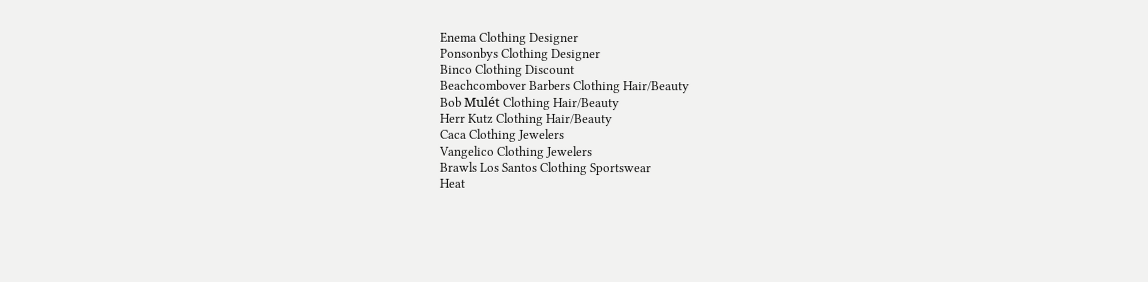Enema Clothing Designer
Ponsonbys Clothing Designer
Binco Clothing Discount
Beachcombover Barbers Clothing Hair/Beauty
Bob Mulét Clothing Hair/Beauty
Herr Kutz Clothing Hair/Beauty
Caca Clothing Jewelers
Vangelico Clothing Jewelers
Brawls Los Santos Clothing Sportswear
Heat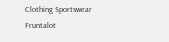Clothing Sportswear
Fruntalot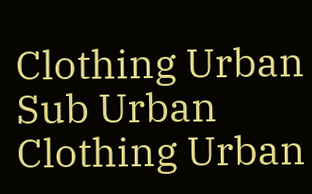Clothing Urban
Sub Urban Clothing Urban